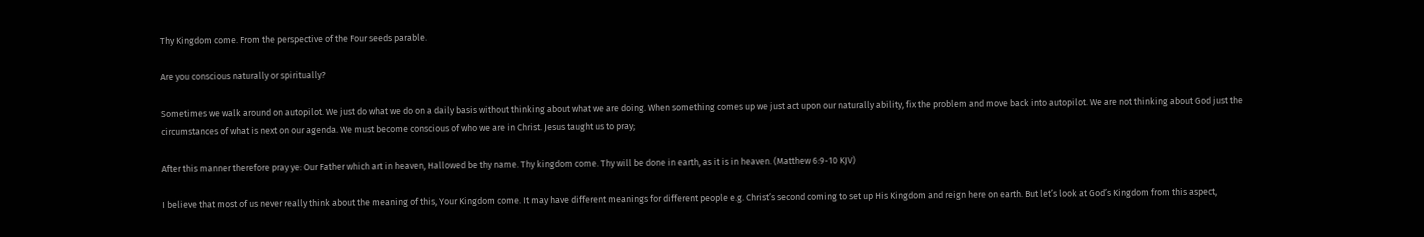Thy Kingdom come. From the perspective of the Four seeds parable.

Are you conscious naturally or spiritually?

Sometimes we walk around on autopilot. We just do what we do on a daily basis without thinking about what we are doing. When something comes up we just act upon our naturally ability, fix the problem and move back into autopilot. We are not thinking about God just the circumstances of what is next on our agenda. We must become conscious of who we are in Christ. Jesus taught us to pray;

After this manner therefore pray ye: Our Father which art in heaven, Hallowed be thy name. Thy kingdom come. Thy will be done in earth, as it is in heaven. (Matthew 6:9-10 KJV)

I believe that most of us never really think about the meaning of this, Your Kingdom come. It may have different meanings for different people e.g. Christ’s second coming to set up His Kingdom and reign here on earth. But let’s look at God’s Kingdom from this aspect,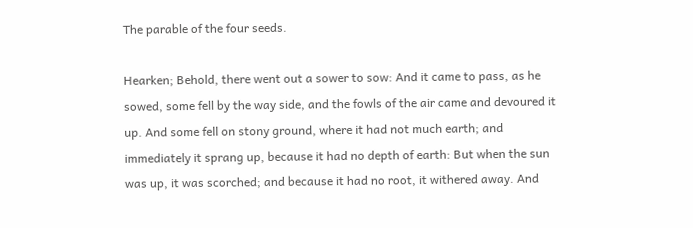The parable of the four seeds.

Hearken; Behold, there went out a sower to sow: And it came to pass, as he sowed, some fell by the way side, and the fowls of the air came and devoured it up. And some fell on stony ground, where it had not much earth; and immediately it sprang up, because it had no depth of earth: But when the sun was up, it was scorched; and because it had no root, it withered away. And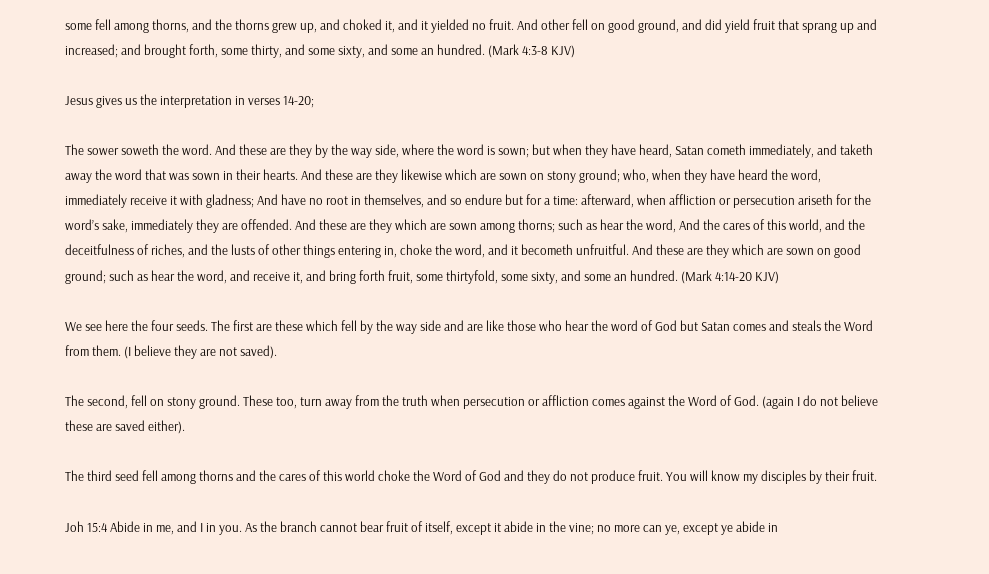some fell among thorns, and the thorns grew up, and choked it, and it yielded no fruit. And other fell on good ground, and did yield fruit that sprang up and increased; and brought forth, some thirty, and some sixty, and some an hundred. (Mark 4:3-8 KJV)

Jesus gives us the interpretation in verses 14-20;

The sower soweth the word. And these are they by the way side, where the word is sown; but when they have heard, Satan cometh immediately, and taketh away the word that was sown in their hearts. And these are they likewise which are sown on stony ground; who, when they have heard the word, immediately receive it with gladness; And have no root in themselves, and so endure but for a time: afterward, when affliction or persecution ariseth for the word’s sake, immediately they are offended. And these are they which are sown among thorns; such as hear the word, And the cares of this world, and the deceitfulness of riches, and the lusts of other things entering in, choke the word, and it becometh unfruitful. And these are they which are sown on good ground; such as hear the word, and receive it, and bring forth fruit, some thirtyfold, some sixty, and some an hundred. (Mark 4:14-20 KJV)

We see here the four seeds. The first are these which fell by the way side and are like those who hear the word of God but Satan comes and steals the Word from them. (I believe they are not saved).

The second, fell on stony ground. These too, turn away from the truth when persecution or affliction comes against the Word of God. (again I do not believe these are saved either).

The third seed fell among thorns and the cares of this world choke the Word of God and they do not produce fruit. You will know my disciples by their fruit.

Joh 15:4 Abide in me, and I in you. As the branch cannot bear fruit of itself, except it abide in the vine; no more can ye, except ye abide in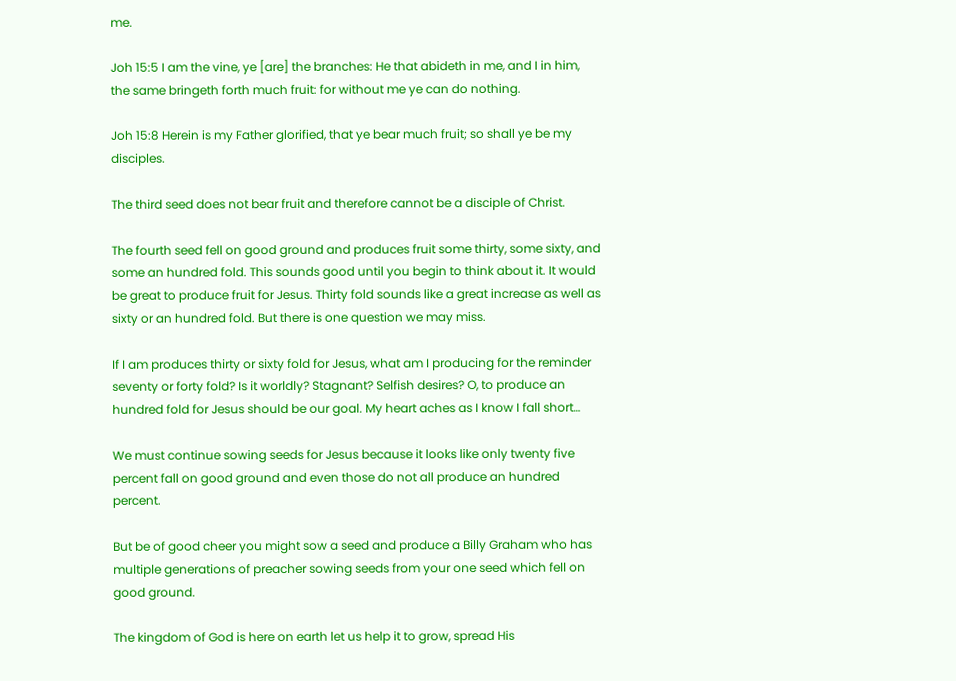me.

Joh 15:5 I am the vine, ye [are] the branches: He that abideth in me, and I in him, the same bringeth forth much fruit: for without me ye can do nothing.

Joh 15:8 Herein is my Father glorified, that ye bear much fruit; so shall ye be my disciples.

The third seed does not bear fruit and therefore cannot be a disciple of Christ.

The fourth seed fell on good ground and produces fruit some thirty, some sixty, and some an hundred fold. This sounds good until you begin to think about it. It would be great to produce fruit for Jesus. Thirty fold sounds like a great increase as well as sixty or an hundred fold. But there is one question we may miss.

If I am produces thirty or sixty fold for Jesus, what am I producing for the reminder seventy or forty fold? Is it worldly? Stagnant? Selfish desires? O, to produce an hundred fold for Jesus should be our goal. My heart aches as I know I fall short…

We must continue sowing seeds for Jesus because it looks like only twenty five percent fall on good ground and even those do not all produce an hundred percent.

But be of good cheer you might sow a seed and produce a Billy Graham who has multiple generations of preacher sowing seeds from your one seed which fell on good ground.

The kingdom of God is here on earth let us help it to grow, spread His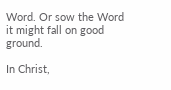Word. Or sow the Word it might fall on good ground.

In Christ,